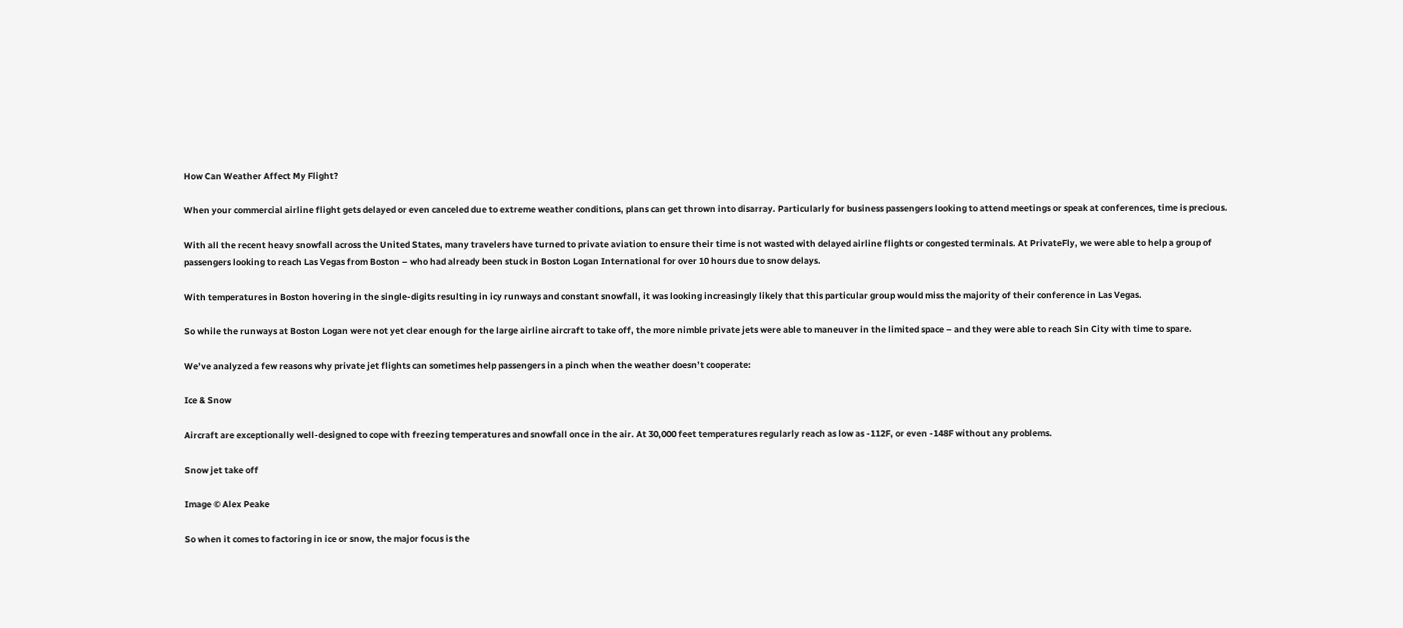How Can Weather Affect My Flight?

When your commercial airline flight gets delayed or even canceled due to extreme weather conditions, plans can get thrown into disarray. Particularly for business passengers looking to attend meetings or speak at conferences, time is precious.

With all the recent heavy snowfall across the United States, many travelers have turned to private aviation to ensure their time is not wasted with delayed airline flights or congested terminals. At PrivateFly, we were able to help a group of passengers looking to reach Las Vegas from Boston – who had already been stuck in Boston Logan International for over 10 hours due to snow delays.

With temperatures in Boston hovering in the single-digits resulting in icy runways and constant snowfall, it was looking increasingly likely that this particular group would miss the majority of their conference in Las Vegas.

So while the runways at Boston Logan were not yet clear enough for the large airline aircraft to take off, the more nimble private jets were able to maneuver in the limited space – and they were able to reach Sin City with time to spare.

We’ve analyzed a few reasons why private jet flights can sometimes help passengers in a pinch when the weather doesn’t cooperate:

Ice & Snow

Aircraft are exceptionally well-designed to cope with freezing temperatures and snowfall once in the air. At 30,000 feet temperatures regularly reach as low as -112F, or even -148F without any problems.

Snow jet take off

Image © Alex Peake

So when it comes to factoring in ice or snow, the major focus is the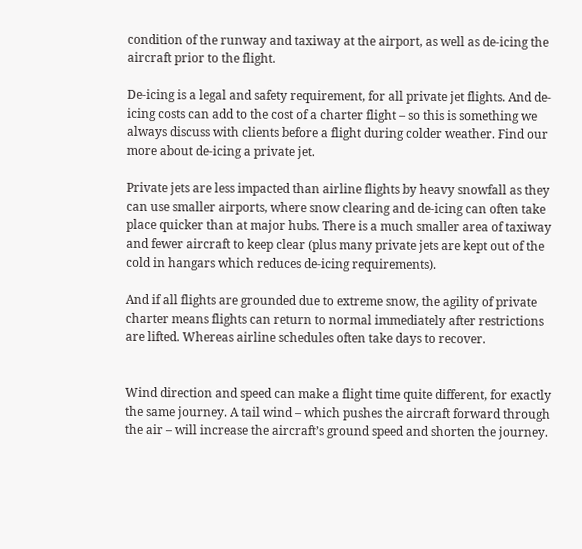condition of the runway and taxiway at the airport, as well as de-icing the aircraft prior to the flight.

De-icing is a legal and safety requirement, for all private jet flights. And de-icing costs can add to the cost of a charter flight – so this is something we always discuss with clients before a flight during colder weather. Find our more about de-icing a private jet.

Private jets are less impacted than airline flights by heavy snowfall as they can use smaller airports, where snow clearing and de-icing can often take place quicker than at major hubs. There is a much smaller area of taxiway and fewer aircraft to keep clear (plus many private jets are kept out of the cold in hangars which reduces de-icing requirements).

And if all flights are grounded due to extreme snow, the agility of private charter means flights can return to normal immediately after restrictions are lifted. Whereas airline schedules often take days to recover.


Wind direction and speed can make a flight time quite different, for exactly the same journey. A tail wind – which pushes the aircraft forward through the air – will increase the aircraft’s ground speed and shorten the journey.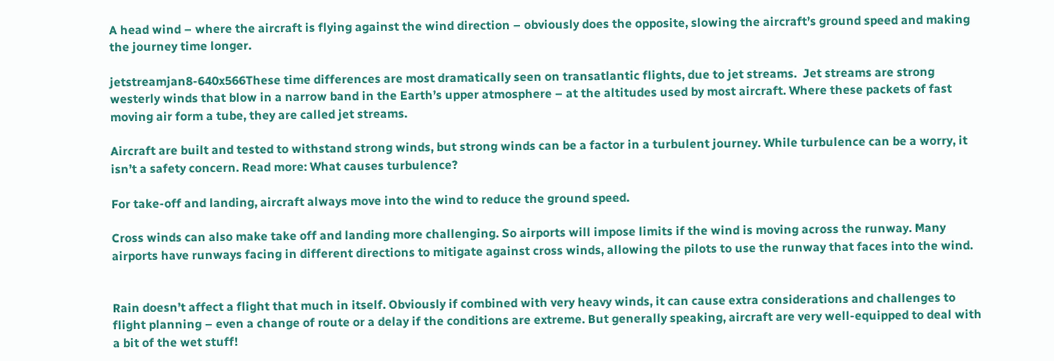A head wind – where the aircraft is flying against the wind direction – obviously does the opposite, slowing the aircraft’s ground speed and making the journey time longer.

jetstreamjan8-640x566These time differences are most dramatically seen on transatlantic flights, due to jet streams.  Jet streams are strong westerly winds that blow in a narrow band in the Earth’s upper atmosphere – at the altitudes used by most aircraft. Where these packets of fast moving air form a tube, they are called jet streams.

Aircraft are built and tested to withstand strong winds, but strong winds can be a factor in a turbulent journey. While turbulence can be a worry, it isn’t a safety concern. Read more: What causes turbulence?

For take-off and landing, aircraft always move into the wind to reduce the ground speed.

Cross winds can also make take off and landing more challenging. So airports will impose limits if the wind is moving across the runway. Many airports have runways facing in different directions to mitigate against cross winds, allowing the pilots to use the runway that faces into the wind.


Rain doesn’t affect a flight that much in itself. Obviously if combined with very heavy winds, it can cause extra considerations and challenges to flight planning – even a change of route or a delay if the conditions are extreme. But generally speaking, aircraft are very well-equipped to deal with a bit of the wet stuff!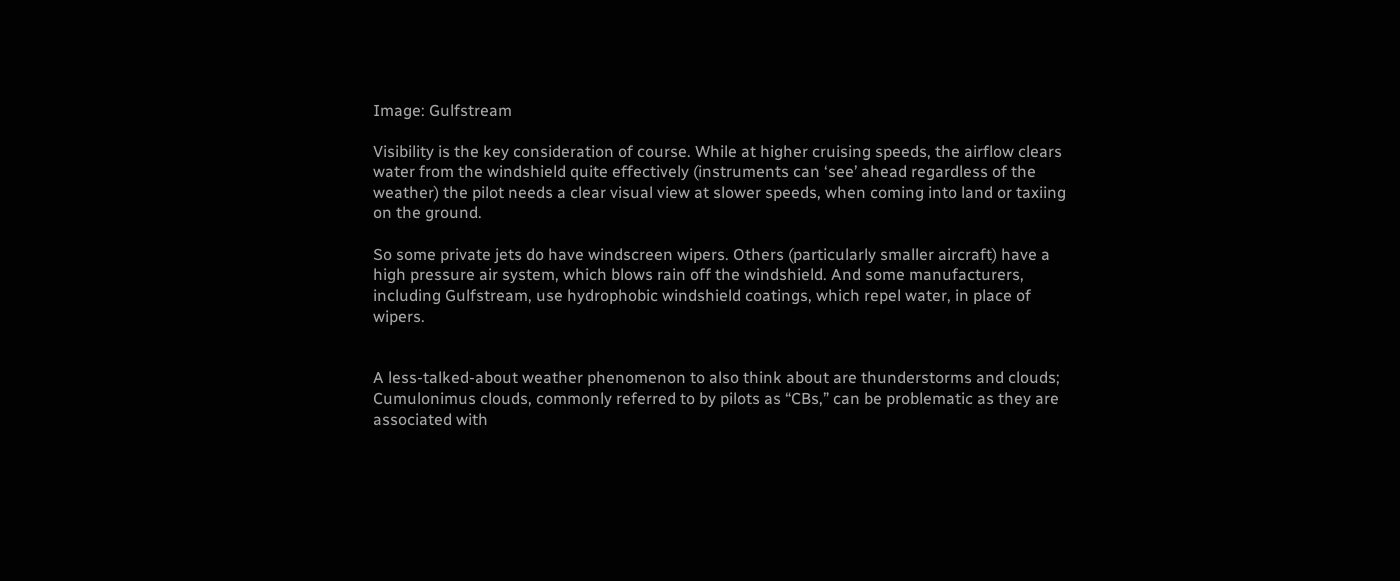Image: Gulfstream

Visibility is the key consideration of course. While at higher cruising speeds, the airflow clears water from the windshield quite effectively (instruments can ‘see’ ahead regardless of the weather) the pilot needs a clear visual view at slower speeds, when coming into land or taxiing on the ground.

So some private jets do have windscreen wipers. Others (particularly smaller aircraft) have a high pressure air system, which blows rain off the windshield. And some manufacturers, including Gulfstream, use hydrophobic windshield coatings, which repel water, in place of wipers.


A less-talked-about weather phenomenon to also think about are thunderstorms and clouds; Cumulonimus clouds, commonly referred to by pilots as “CBs,” can be problematic as they are associated with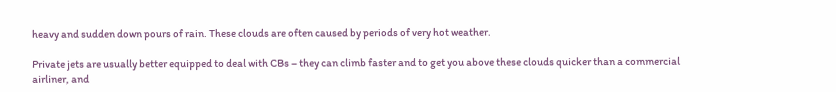heavy and sudden down pours of rain. These clouds are often caused by periods of very hot weather.

Private jets are usually better equipped to deal with CBs – they can climb faster and to get you above these clouds quicker than a commercial airliner, and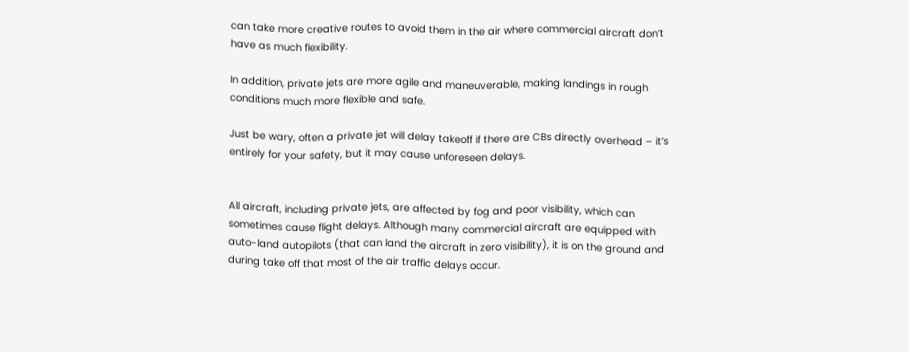can take more creative routes to avoid them in the air where commercial aircraft don’t have as much flexibility.

In addition, private jets are more agile and maneuverable, making landings in rough conditions much more flexible and safe.

Just be wary, often a private jet will delay takeoff if there are CBs directly overhead – it’s entirely for your safety, but it may cause unforeseen delays.


All aircraft, including private jets, are affected by fog and poor visibility, which can sometimes cause flight delays. Although many commercial aircraft are equipped with auto-land autopilots (that can land the aircraft in zero visibility), it is on the ground and during take off that most of the air traffic delays occur.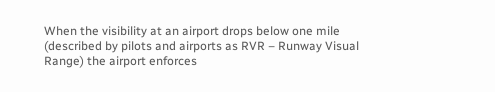When the visibility at an airport drops below one mile (described by pilots and airports as RVR – Runway Visual Range) the airport enforces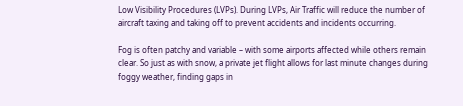Low Visibility Procedures (LVPs). During LVPs, Air Traffic will reduce the number of aircraft taxing and taking off to prevent accidents and incidents occurring.

Fog is often patchy and variable – with some airports affected while others remain clear. So just as with snow, a private jet flight allows for last minute changes during foggy weather, finding gaps in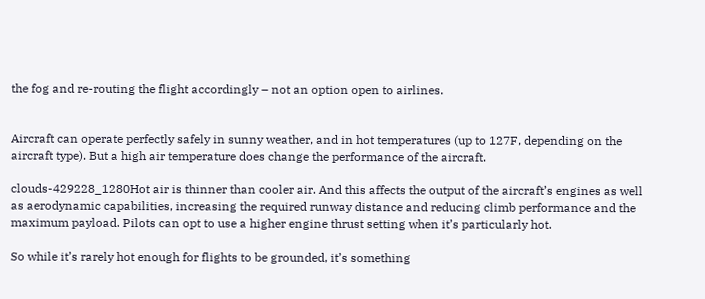the fog and re-routing the flight accordingly – not an option open to airlines.


Aircraft can operate perfectly safely in sunny weather, and in hot temperatures (up to 127F, depending on the aircraft type). But a high air temperature does change the performance of the aircraft.

clouds-429228_1280Hot air is thinner than cooler air. And this affects the output of the aircraft’s engines as well as aerodynamic capabilities, increasing the required runway distance and reducing climb performance and the maximum payload. Pilots can opt to use a higher engine thrust setting when it’s particularly hot.

So while it’s rarely hot enough for flights to be grounded, it’s something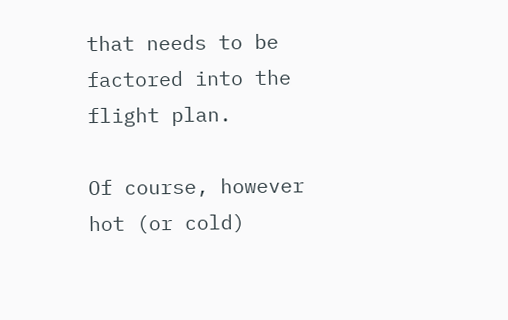that needs to be factored into the flight plan.

Of course, however hot (or cold)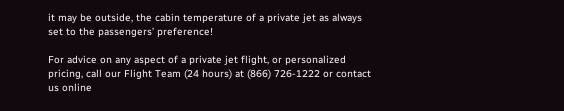it may be outside, the cabin temperature of a private jet as always set to the passengers’ preference!

For advice on any aspect of a private jet flight, or personalized pricing, call our Flight Team (24 hours) at (866) 726-1222 or contact us online